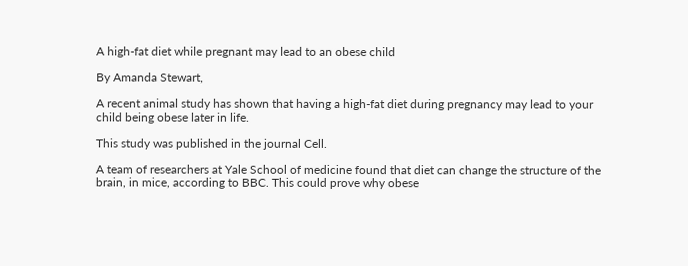A high-fat diet while pregnant may lead to an obese child

By Amanda Stewart,

A recent animal study has shown that having a high-fat diet during pregnancy may lead to your child being obese later in life.

This study was published in the journal Cell.

A team of researchers at Yale School of medicine found that diet can change the structure of the brain, in mice, according to BBC. This could prove why obese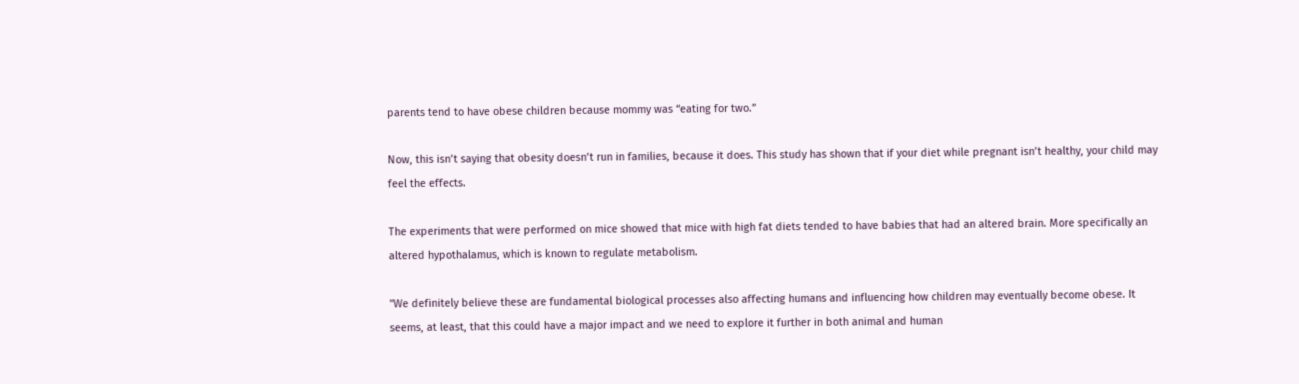parents tend to have obese children because mommy was “eating for two.”

Now, this isn’t saying that obesity doesn’t run in families, because it does. This study has shown that if your diet while pregnant isn’t healthy, your child may feel the effects.

The experiments that were performed on mice showed that mice with high fat diets tended to have babies that had an altered brain. More specifically an altered hypothalamus, which is known to regulate metabolism.

"We definitely believe these are fundamental biological processes also affecting humans and influencing how children may eventually become obese. It seems, at least, that this could have a major impact and we need to explore it further in both animal and human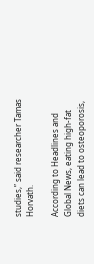studies,” said researcher Tamas Horvath.

According to Headlines and Global News, eating high-fat diets can lead to osteoporosis,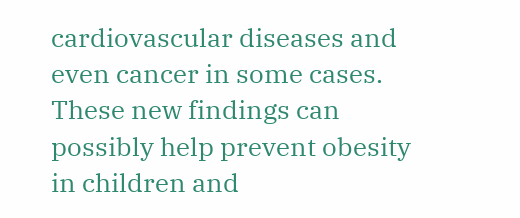cardiovascular diseases and even cancer in some cases. These new findings can possibly help prevent obesity in children and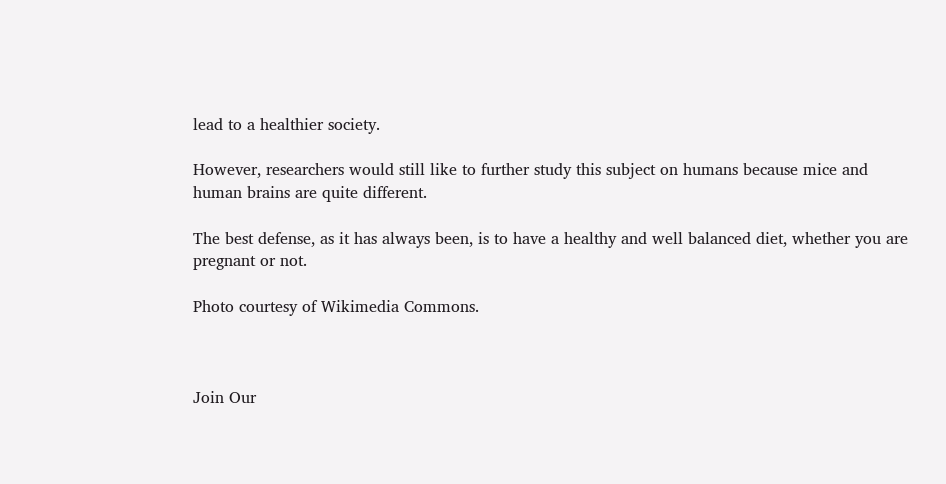lead to a healthier society.

However, researchers would still like to further study this subject on humans because mice and human brains are quite different.

The best defense, as it has always been, is to have a healthy and well balanced diet, whether you are pregnant or not.

Photo courtesy of Wikimedia Commons.



Join Our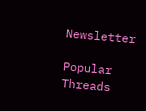Newsletter

Popular Threads